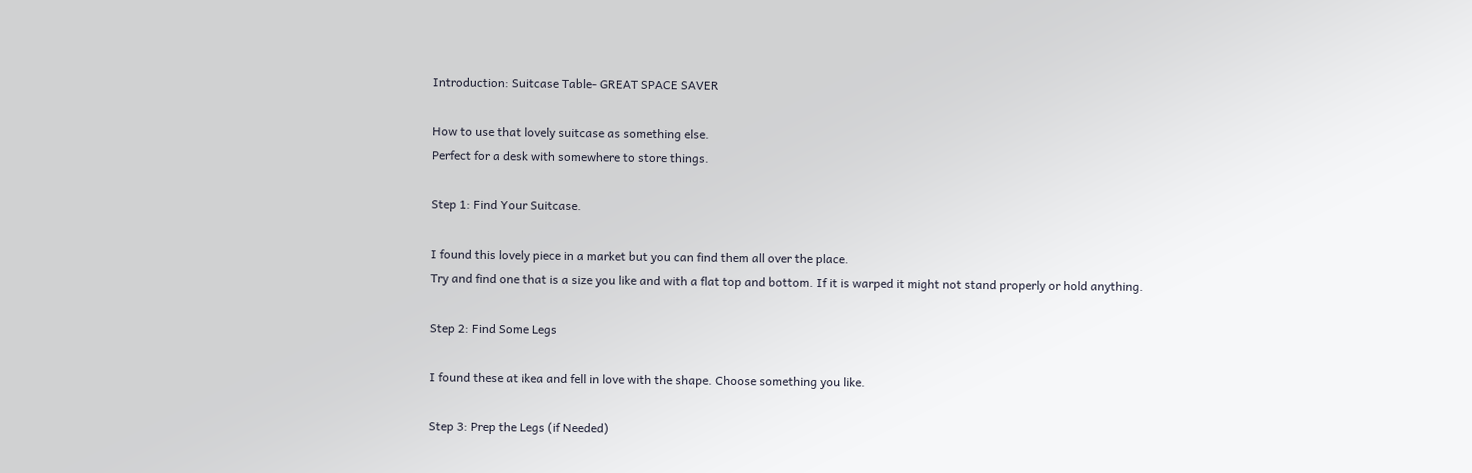Introduction: Suitcase Table- GREAT SPACE SAVER

How to use that lovely suitcase as something else.
Perfect for a desk with somewhere to store things.

Step 1: Find Your Suitcase.

I found this lovely piece in a market but you can find them all over the place.
Try and find one that is a size you like and with a flat top and bottom. If it is warped it might not stand properly or hold anything.

Step 2: Find Some Legs

I found these at ikea and fell in love with the shape. Choose something you like.

Step 3: Prep the Legs (if Needed)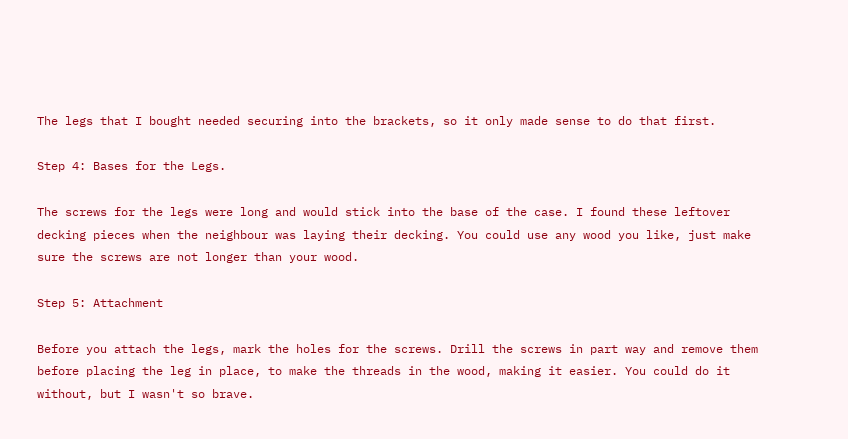The legs that I bought needed securing into the brackets, so it only made sense to do that first.

Step 4: Bases for the Legs.

The screws for the legs were long and would stick into the base of the case. I found these leftover decking pieces when the neighbour was laying their decking. You could use any wood you like, just make sure the screws are not longer than your wood.

Step 5: Attachment

Before you attach the legs, mark the holes for the screws. Drill the screws in part way and remove them before placing the leg in place, to make the threads in the wood, making it easier. You could do it without, but I wasn't so brave.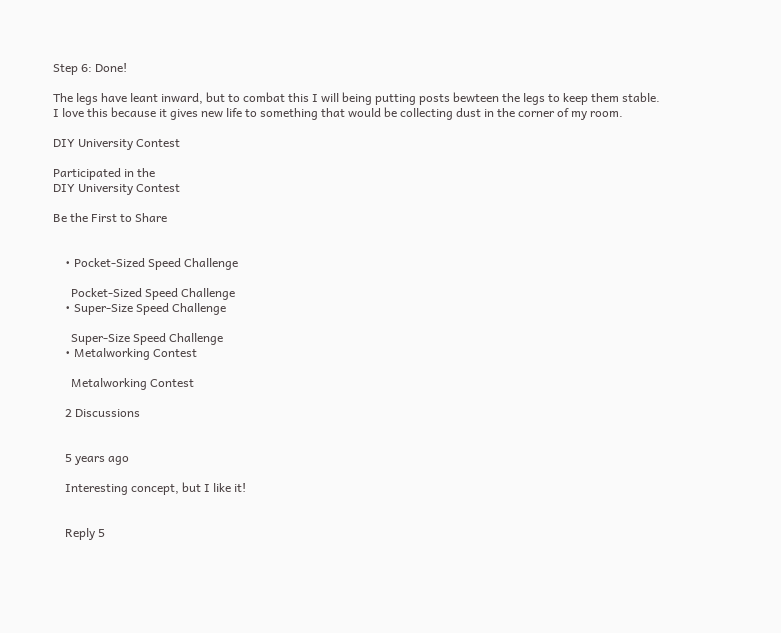Step 6: Done!

The legs have leant inward, but to combat this I will being putting posts bewteen the legs to keep them stable.
I love this because it gives new life to something that would be collecting dust in the corner of my room.

DIY University Contest

Participated in the
DIY University Contest

Be the First to Share


    • Pocket-Sized Speed Challenge

      Pocket-Sized Speed Challenge
    • Super-Size Speed Challenge

      Super-Size Speed Challenge
    • Metalworking Contest

      Metalworking Contest

    2 Discussions


    5 years ago

    Interesting concept, but I like it!


    Reply 5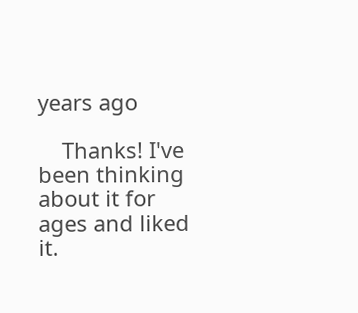years ago

    Thanks! I've been thinking about it for ages and liked it.